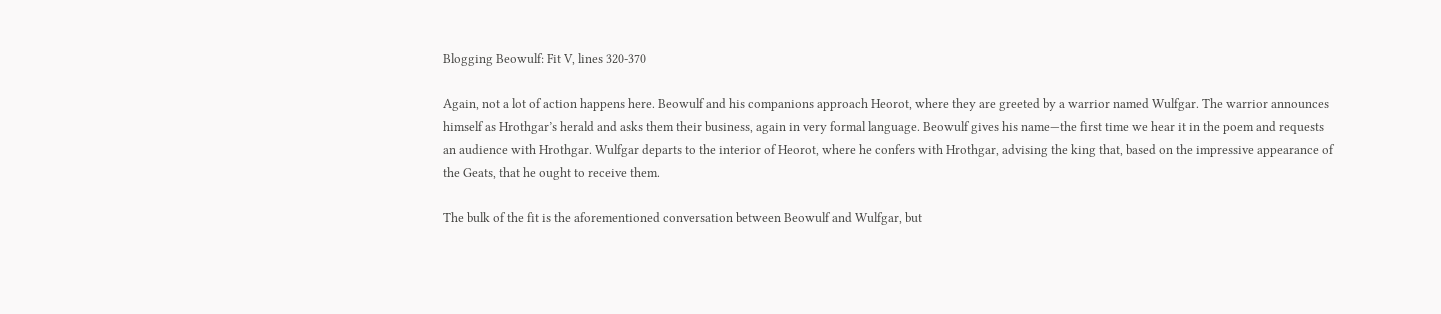Blogging Beowulf: Fit V, lines 320-370

Again, not a lot of action happens here. Beowulf and his companions approach Heorot, where they are greeted by a warrior named Wulfgar. The warrior announces himself as Hrothgar’s herald and asks them their business, again in very formal language. Beowulf gives his name—the first time we hear it in the poem and requests an audience with Hrothgar. Wulfgar departs to the interior of Heorot, where he confers with Hrothgar, advising the king that, based on the impressive appearance of the Geats, that he ought to receive them.

The bulk of the fit is the aforementioned conversation between Beowulf and Wulfgar, but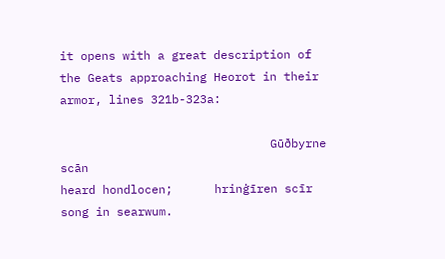it opens with a great description of the Geats approaching Heorot in their armor, lines 321b-323a:

                              Gūðbyrne scān
heard hondlocen;      hrinġīren scīr
song in searwum.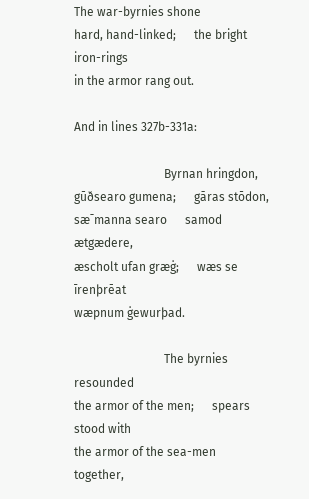The war-byrnies shone
hard, hand-linked;      the bright iron-rings
in the armor rang out.

And in lines 327b-331a:

                              Byrnan hringdon,
gūðsearo gumena;      gāras stōdon,
sæ¯manna searo      samod ætgædere,
æscholt ufan græġ;      wæs se īrenþrēat
wæpnum ġewurþad.

                              The byrnies resounded
the armor of the men;      spears stood with
the armor of the sea-men      together,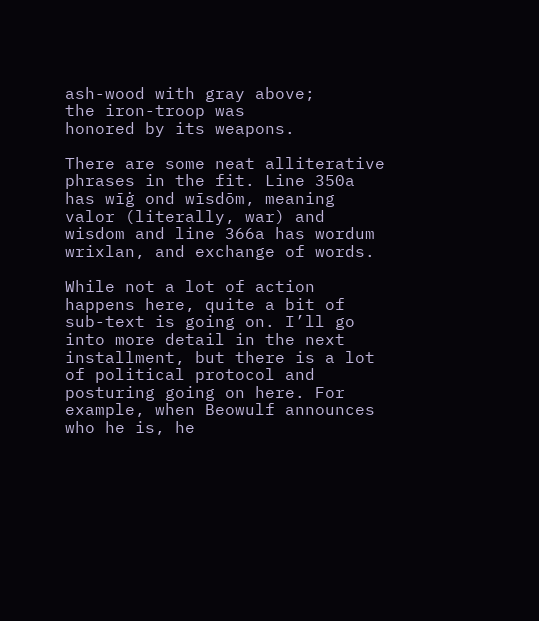ash-wood with gray above;      the iron-troop was
honored by its weapons.

There are some neat alliterative phrases in the fit. Line 350a has wīġ ond wīsdōm, meaning valor (literally, war) and wisdom and line 366a has wordum wrixlan, and exchange of words.

While not a lot of action happens here, quite a bit of sub-text is going on. I’ll go into more detail in the next installment, but there is a lot of political protocol and posturing going on here. For example, when Beowulf announces who he is, he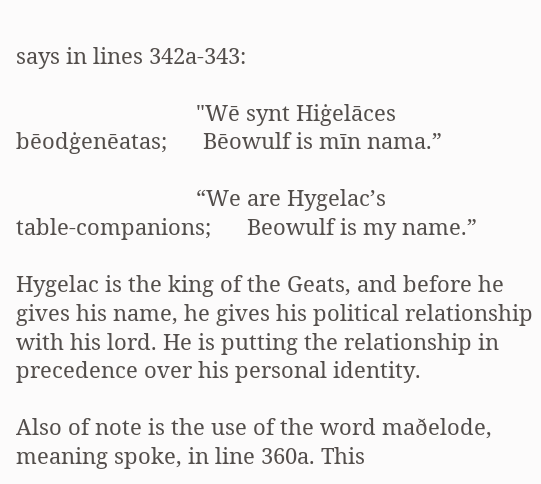says in lines 342a-343:

                              "Wē synt Hiġelāces
bēodġenēatas;      Bēowulf is mīn nama.”

                              “We are Hygelac’s
table-companions;      Beowulf is my name.”

Hygelac is the king of the Geats, and before he gives his name, he gives his political relationship with his lord. He is putting the relationship in precedence over his personal identity.

Also of note is the use of the word maðelode, meaning spoke, in line 360a. This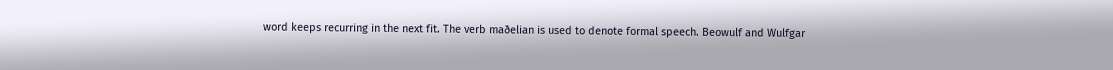word keeps recurring in the next fit. The verb maðelian is used to denote formal speech. Beowulf and Wulfgar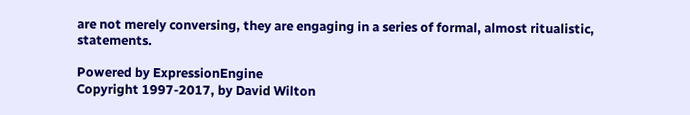are not merely conversing, they are engaging in a series of formal, almost ritualistic, statements.

Powered by ExpressionEngine
Copyright 1997-2017, by David Wilton